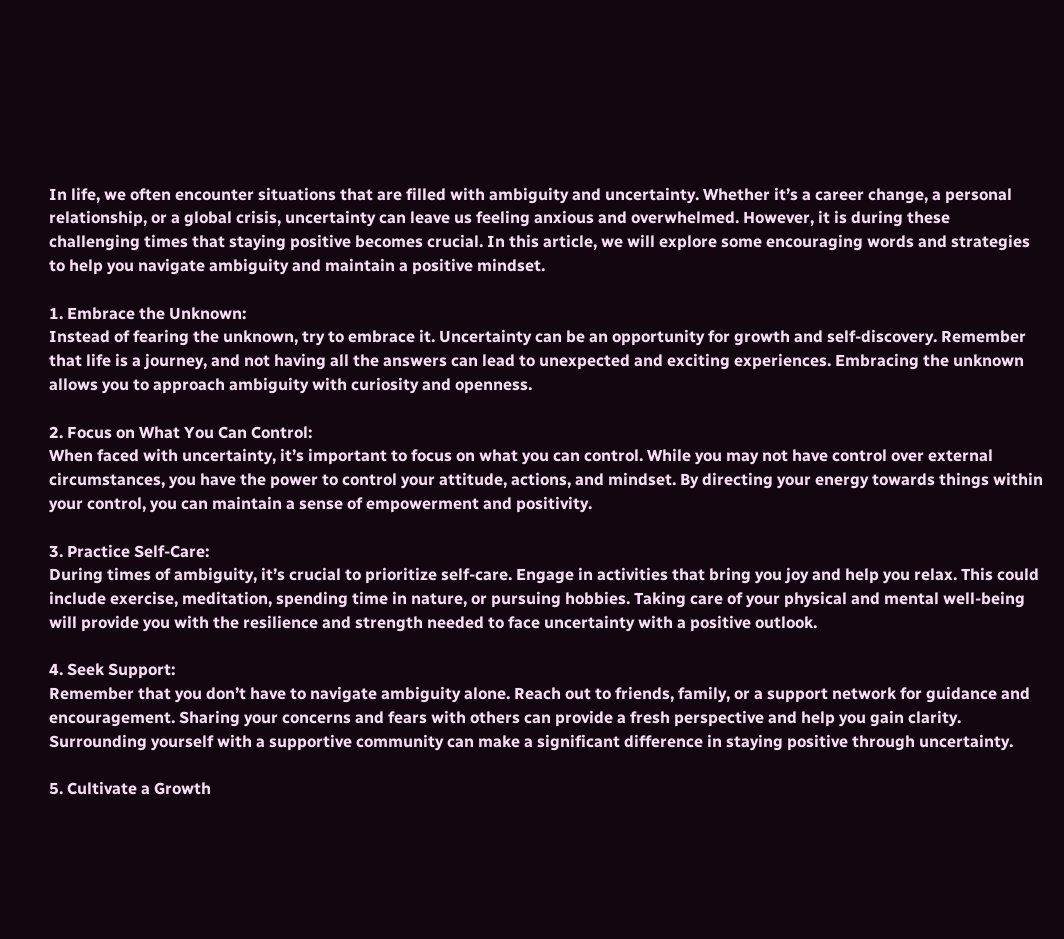In life, we often encounter situations that are filled with ambiguity and uncertainty. Whether it’s a career change, a personal relationship, or a global crisis, uncertainty can leave us feeling anxious and overwhelmed. However, it is during these challenging times that staying positive becomes crucial. In this article, we will explore some encouraging words and strategies to help you navigate ambiguity and maintain a positive mindset.

1. Embrace the Unknown:
Instead of fearing the unknown, try to embrace it. Uncertainty can be an opportunity for growth and self-discovery. Remember that life is a journey, and not having all the answers can lead to unexpected and exciting experiences. Embracing the unknown allows you to approach ambiguity with curiosity and openness.

2. Focus on What You Can Control:
When faced with uncertainty, it’s important to focus on what you can control. While you may not have control over external circumstances, you have the power to control your attitude, actions, and mindset. By directing your energy towards things within your control, you can maintain a sense of empowerment and positivity.

3. Practice Self-Care:
During times of ambiguity, it’s crucial to prioritize self-care. Engage in activities that bring you joy and help you relax. This could include exercise, meditation, spending time in nature, or pursuing hobbies. Taking care of your physical and mental well-being will provide you with the resilience and strength needed to face uncertainty with a positive outlook.

4. Seek Support:
Remember that you don’t have to navigate ambiguity alone. Reach out to friends, family, or a support network for guidance and encouragement. Sharing your concerns and fears with others can provide a fresh perspective and help you gain clarity. Surrounding yourself with a supportive community can make a significant difference in staying positive through uncertainty.

5. Cultivate a Growth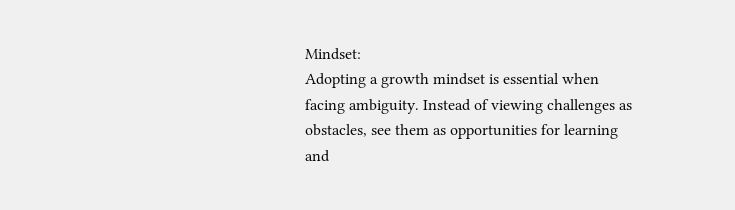Mindset:
Adopting a growth mindset is essential when facing ambiguity. Instead of viewing challenges as obstacles, see them as opportunities for learning and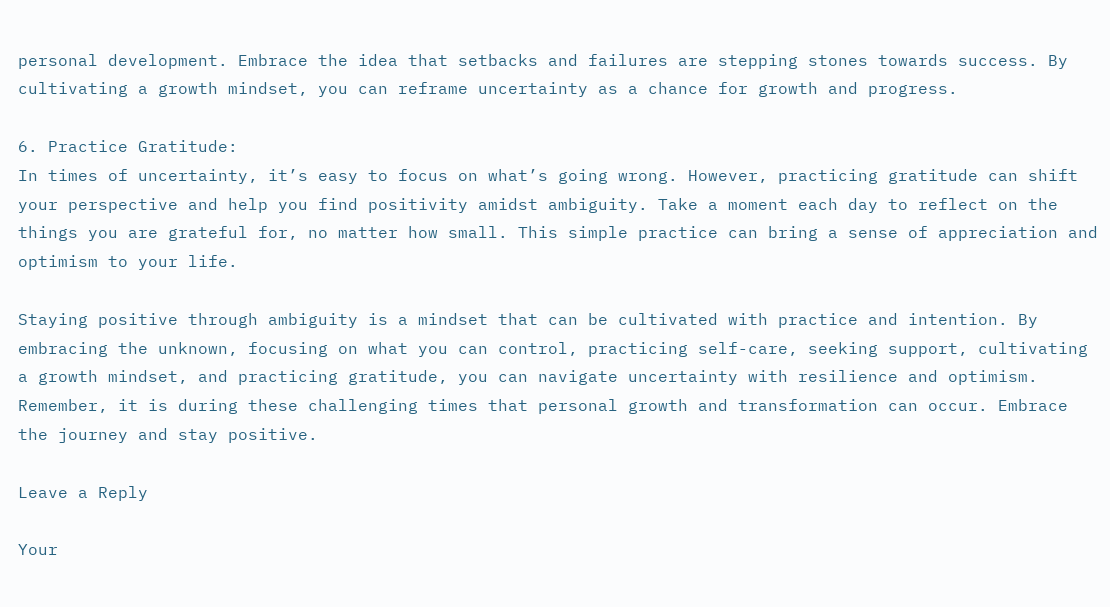personal development. Embrace the idea that setbacks and failures are stepping stones towards success. By cultivating a growth mindset, you can reframe uncertainty as a chance for growth and progress.

6. Practice Gratitude:
In times of uncertainty, it’s easy to focus on what’s going wrong. However, practicing gratitude can shift your perspective and help you find positivity amidst ambiguity. Take a moment each day to reflect on the things you are grateful for, no matter how small. This simple practice can bring a sense of appreciation and optimism to your life.

Staying positive through ambiguity is a mindset that can be cultivated with practice and intention. By embracing the unknown, focusing on what you can control, practicing self-care, seeking support, cultivating a growth mindset, and practicing gratitude, you can navigate uncertainty with resilience and optimism. Remember, it is during these challenging times that personal growth and transformation can occur. Embrace the journey and stay positive.

Leave a Reply

Your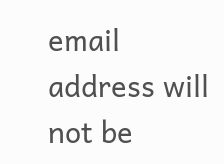email address will not be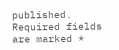published. Required fields are marked *